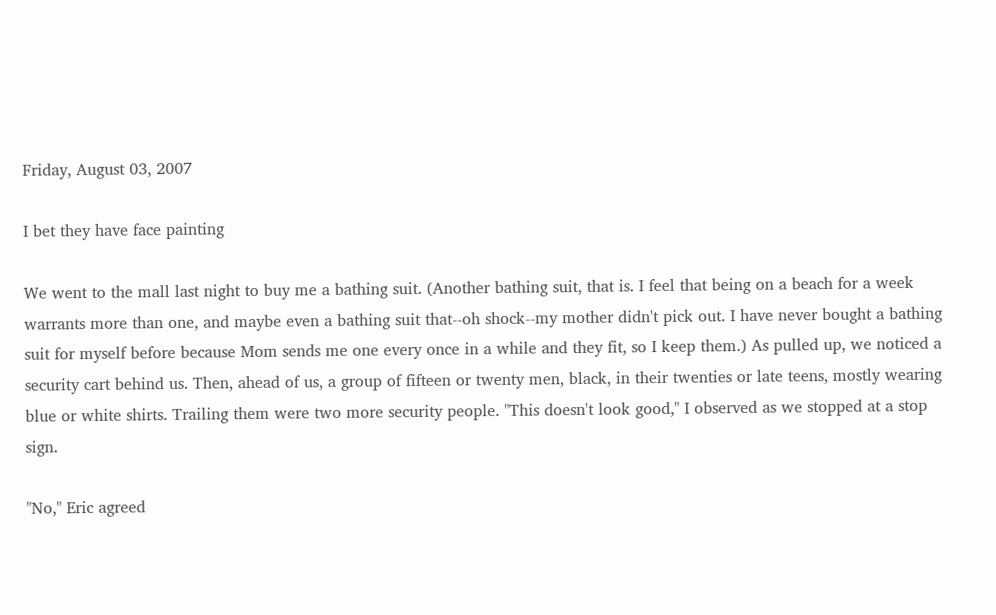Friday, August 03, 2007

I bet they have face painting

We went to the mall last night to buy me a bathing suit. (Another bathing suit, that is. I feel that being on a beach for a week warrants more than one, and maybe even a bathing suit that--oh shock--my mother didn't pick out. I have never bought a bathing suit for myself before because Mom sends me one every once in a while and they fit, so I keep them.) As pulled up, we noticed a security cart behind us. Then, ahead of us, a group of fifteen or twenty men, black, in their twenties or late teens, mostly wearing blue or white shirts. Trailing them were two more security people. "This doesn't look good," I observed as we stopped at a stop sign.

"No," Eric agreed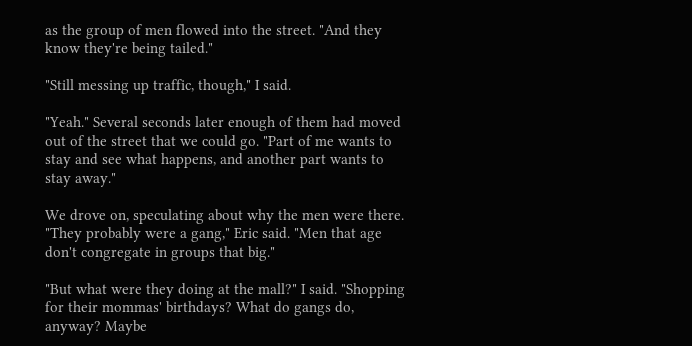as the group of men flowed into the street. "And they know they're being tailed."

"Still messing up traffic, though," I said.

"Yeah." Several seconds later enough of them had moved out of the street that we could go. "Part of me wants to stay and see what happens, and another part wants to stay away."

We drove on, speculating about why the men were there. "They probably were a gang," Eric said. "Men that age don't congregate in groups that big."

"But what were they doing at the mall?" I said. "Shopping for their mommas' birthdays? What do gangs do, anyway? Maybe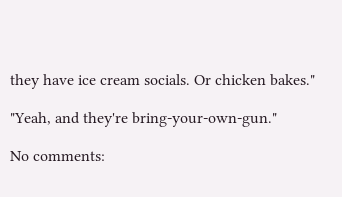they have ice cream socials. Or chicken bakes."

"Yeah, and they're bring-your-own-gun."

No comments: